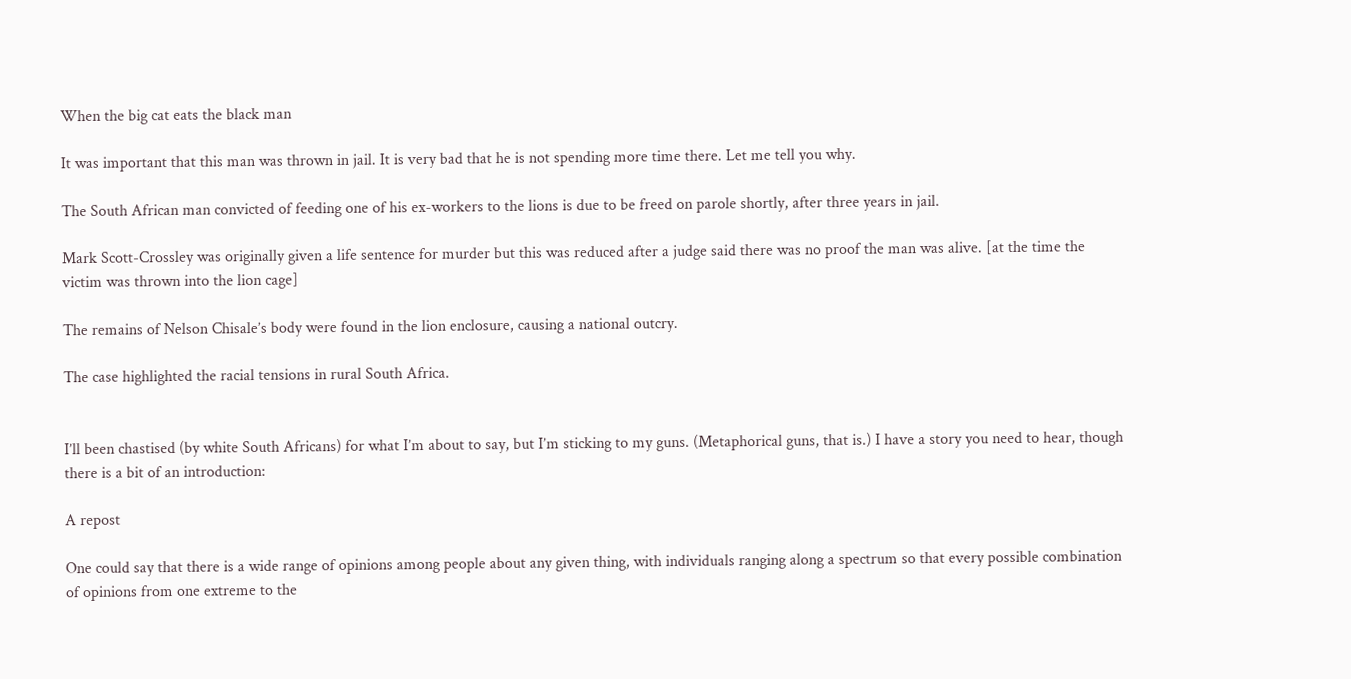When the big cat eats the black man

It was important that this man was thrown in jail. It is very bad that he is not spending more time there. Let me tell you why.

The South African man convicted of feeding one of his ex-workers to the lions is due to be freed on parole shortly, after three years in jail.

Mark Scott-Crossley was originally given a life sentence for murder but this was reduced after a judge said there was no proof the man was alive. [at the time the victim was thrown into the lion cage]

The remains of Nelson Chisale’s body were found in the lion enclosure, causing a national outcry.

The case highlighted the racial tensions in rural South Africa.


I’ll been chastised (by white South Africans) for what I’m about to say, but I’m sticking to my guns. (Metaphorical guns, that is.) I have a story you need to hear, though there is a bit of an introduction:

A repost

One could say that there is a wide range of opinions among people about any given thing, with individuals ranging along a spectrum so that every possible combination of opinions from one extreme to the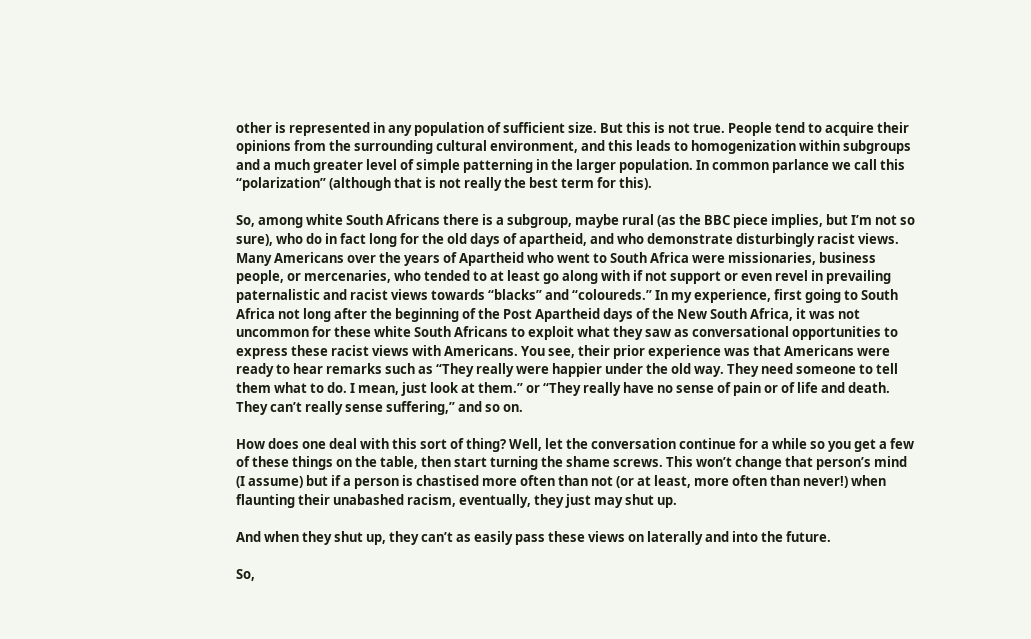other is represented in any population of sufficient size. But this is not true. People tend to acquire their opinions from the surrounding cultural environment, and this leads to homogenization within subgroups and a much greater level of simple patterning in the larger population. In common parlance we call this “polarization” (although that is not really the best term for this).

So, among white South Africans there is a subgroup, maybe rural (as the BBC piece implies, but I’m not so sure), who do in fact long for the old days of apartheid, and who demonstrate disturbingly racist views. Many Americans over the years of Apartheid who went to South Africa were missionaries, business people, or mercenaries, who tended to at least go along with if not support or even revel in prevailing paternalistic and racist views towards “blacks” and “coloureds.” In my experience, first going to South Africa not long after the beginning of the Post Apartheid days of the New South Africa, it was not uncommon for these white South Africans to exploit what they saw as conversational opportunities to express these racist views with Americans. You see, their prior experience was that Americans were ready to hear remarks such as “They really were happier under the old way. They need someone to tell them what to do. I mean, just look at them.” or “They really have no sense of pain or of life and death. They can’t really sense suffering,” and so on.

How does one deal with this sort of thing? Well, let the conversation continue for a while so you get a few of these things on the table, then start turning the shame screws. This won’t change that person’s mind (I assume) but if a person is chastised more often than not (or at least, more often than never!) when flaunting their unabashed racism, eventually, they just may shut up.

And when they shut up, they can’t as easily pass these views on laterally and into the future.

So,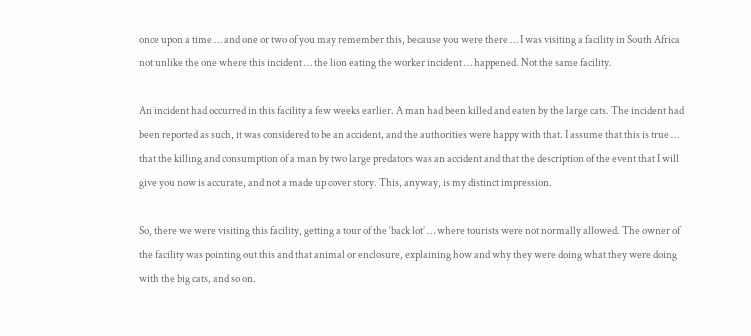once upon a time … and one or two of you may remember this, because you were there … I was visiting a facility in South Africa not unlike the one where this incident … the lion eating the worker incident … happened. Not the same facility.

An incident had occurred in this facility a few weeks earlier. A man had been killed and eaten by the large cats. The incident had been reported as such, it was considered to be an accident, and the authorities were happy with that. I assume that this is true … that the killing and consumption of a man by two large predators was an accident and that the description of the event that I will give you now is accurate, and not a made up cover story. This, anyway, is my distinct impression.

So, there we were visiting this facility, getting a tour of the ‘back lot’ … where tourists were not normally allowed. The owner of the facility was pointing out this and that animal or enclosure, explaining how and why they were doing what they were doing with the big cats, and so on.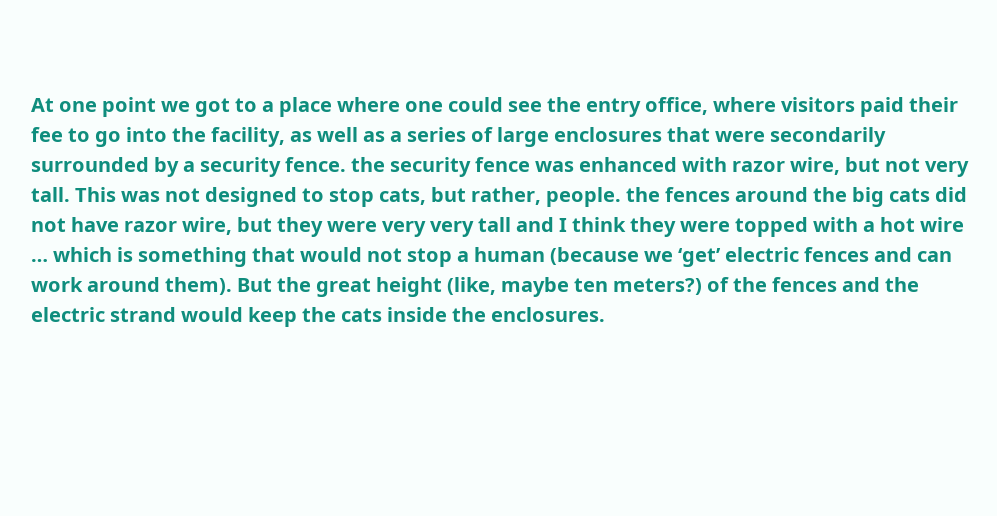At one point we got to a place where one could see the entry office, where visitors paid their fee to go into the facility, as well as a series of large enclosures that were secondarily surrounded by a security fence. the security fence was enhanced with razor wire, but not very tall. This was not designed to stop cats, but rather, people. the fences around the big cats did not have razor wire, but they were very very tall and I think they were topped with a hot wire … which is something that would not stop a human (because we ‘get’ electric fences and can work around them). But the great height (like, maybe ten meters?) of the fences and the electric strand would keep the cats inside the enclosures.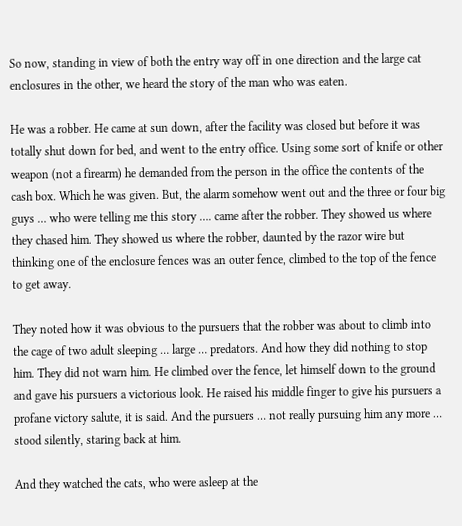So now, standing in view of both the entry way off in one direction and the large cat enclosures in the other, we heard the story of the man who was eaten.

He was a robber. He came at sun down, after the facility was closed but before it was totally shut down for bed, and went to the entry office. Using some sort of knife or other weapon (not a firearm) he demanded from the person in the office the contents of the cash box. Which he was given. But, the alarm somehow went out and the three or four big guys … who were telling me this story …. came after the robber. They showed us where they chased him. They showed us where the robber, daunted by the razor wire but thinking one of the enclosure fences was an outer fence, climbed to the top of the fence to get away.

They noted how it was obvious to the pursuers that the robber was about to climb into the cage of two adult sleeping … large … predators. And how they did nothing to stop him. They did not warn him. He climbed over the fence, let himself down to the ground and gave his pursuers a victorious look. He raised his middle finger to give his pursuers a profane victory salute, it is said. And the pursuers … not really pursuing him any more … stood silently, staring back at him.

And they watched the cats, who were asleep at the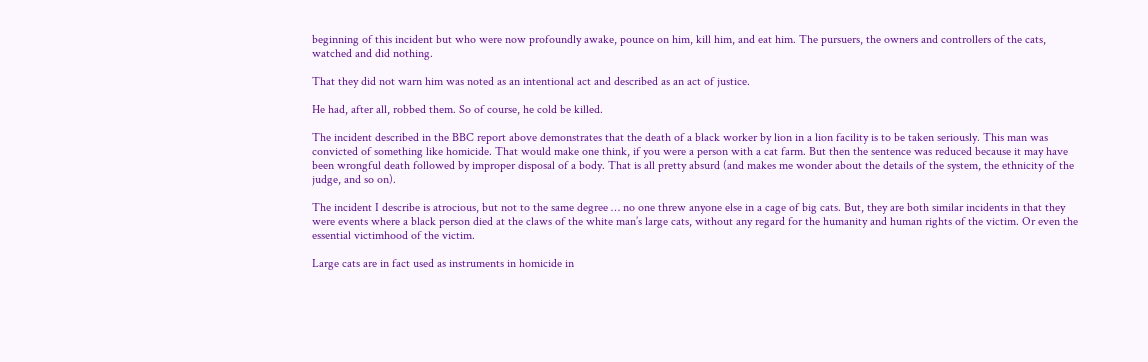beginning of this incident but who were now profoundly awake, pounce on him, kill him, and eat him. The pursuers, the owners and controllers of the cats, watched and did nothing.

That they did not warn him was noted as an intentional act and described as an act of justice.

He had, after all, robbed them. So of course, he cold be killed.

The incident described in the BBC report above demonstrates that the death of a black worker by lion in a lion facility is to be taken seriously. This man was convicted of something like homicide. That would make one think, if you were a person with a cat farm. But then the sentence was reduced because it may have been wrongful death followed by improper disposal of a body. That is all pretty absurd (and makes me wonder about the details of the system, the ethnicity of the judge, and so on).

The incident I describe is atrocious, but not to the same degree … no one threw anyone else in a cage of big cats. But, they are both similar incidents in that they were events where a black person died at the claws of the white man’s large cats, without any regard for the humanity and human rights of the victim. Or even the essential victimhood of the victim.

Large cats are in fact used as instruments in homicide in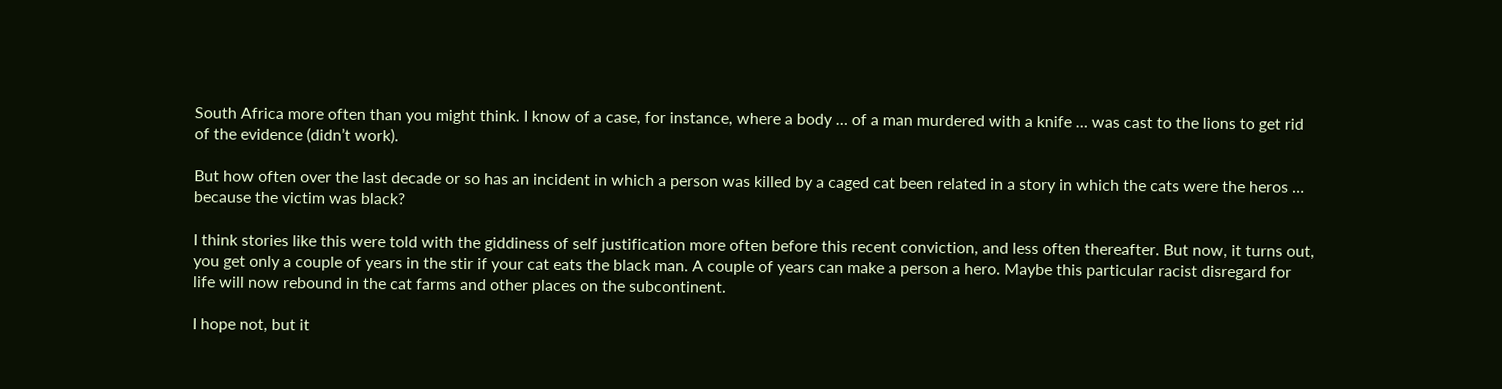South Africa more often than you might think. I know of a case, for instance, where a body … of a man murdered with a knife … was cast to the lions to get rid of the evidence (didn’t work).

But how often over the last decade or so has an incident in which a person was killed by a caged cat been related in a story in which the cats were the heros … because the victim was black?

I think stories like this were told with the giddiness of self justification more often before this recent conviction, and less often thereafter. But now, it turns out, you get only a couple of years in the stir if your cat eats the black man. A couple of years can make a person a hero. Maybe this particular racist disregard for life will now rebound in the cat farms and other places on the subcontinent.

I hope not, but it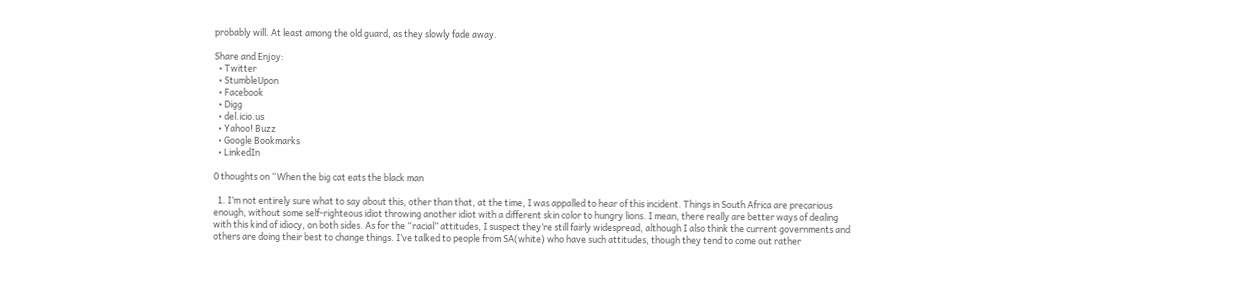probably will. At least among the old guard, as they slowly fade away.

Share and Enjoy:
  • Twitter
  • StumbleUpon
  • Facebook
  • Digg
  • del.icio.us
  • Yahoo! Buzz
  • Google Bookmarks
  • LinkedIn

0 thoughts on “When the big cat eats the black man

  1. I’m not entirely sure what to say about this, other than that, at the time, I was appalled to hear of this incident. Things in South Africa are precarious enough, without some self-righteous idiot throwing another idiot with a different skin color to hungry lions. I mean, there really are better ways of dealing with this kind of idiocy, on both sides. As for the “racial” attitudes, I suspect they’re still fairly widespread, although I also think the current governments and others are doing their best to change things. I’ve talked to people from SA(white) who have such attitudes, though they tend to come out rather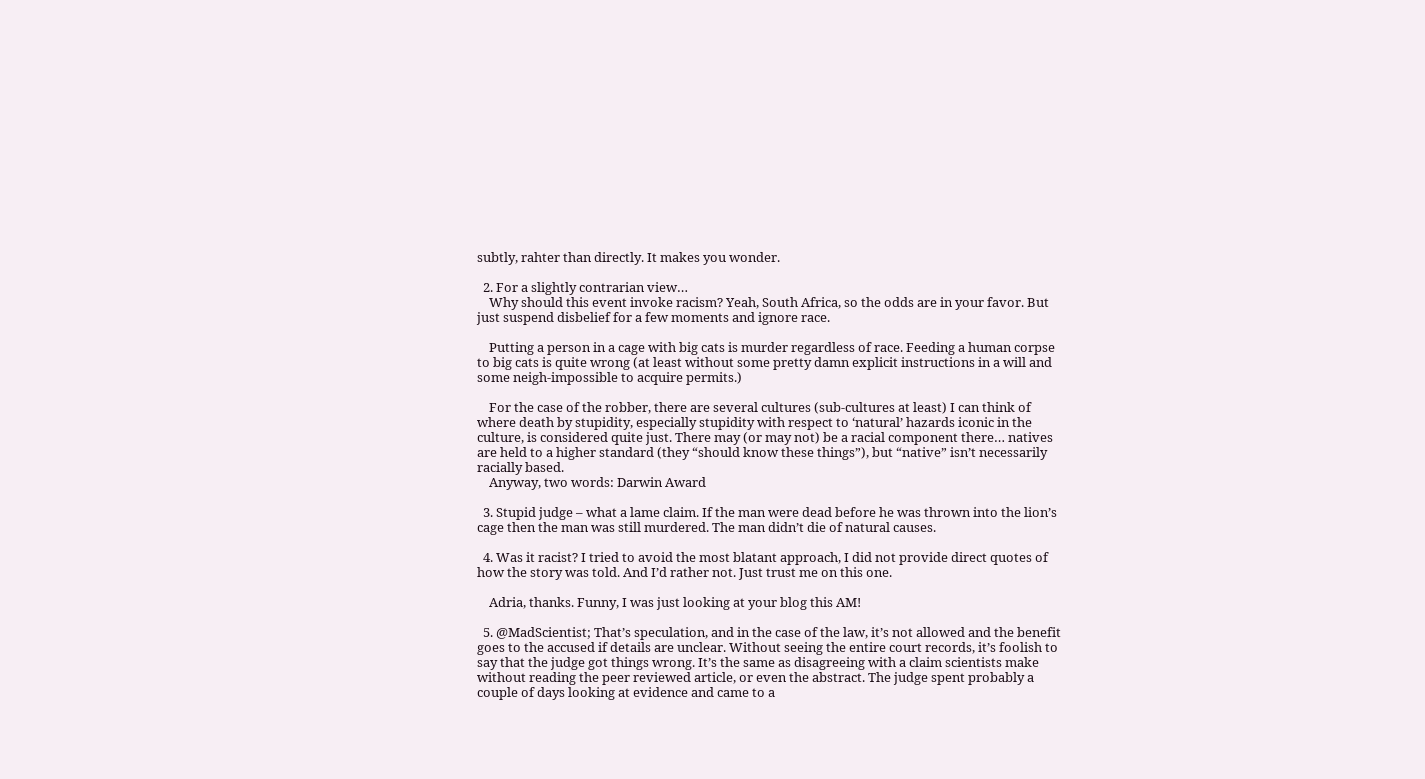subtly, rahter than directly. It makes you wonder.

  2. For a slightly contrarian view…
    Why should this event invoke racism? Yeah, South Africa, so the odds are in your favor. But just suspend disbelief for a few moments and ignore race.

    Putting a person in a cage with big cats is murder regardless of race. Feeding a human corpse to big cats is quite wrong (at least without some pretty damn explicit instructions in a will and some neigh-impossible to acquire permits.)

    For the case of the robber, there are several cultures (sub-cultures at least) I can think of where death by stupidity, especially stupidity with respect to ‘natural’ hazards iconic in the culture, is considered quite just. There may (or may not) be a racial component there… natives are held to a higher standard (they “should know these things”), but “native” isn’t necessarily racially based.
    Anyway, two words: Darwin Award

  3. Stupid judge – what a lame claim. If the man were dead before he was thrown into the lion’s cage then the man was still murdered. The man didn’t die of natural causes.

  4. Was it racist? I tried to avoid the most blatant approach, I did not provide direct quotes of how the story was told. And I’d rather not. Just trust me on this one.

    Adria, thanks. Funny, I was just looking at your blog this AM!

  5. @MadScientist; That’s speculation, and in the case of the law, it’s not allowed and the benefit goes to the accused if details are unclear. Without seeing the entire court records, it’s foolish to say that the judge got things wrong. It’s the same as disagreeing with a claim scientists make without reading the peer reviewed article, or even the abstract. The judge spent probably a couple of days looking at evidence and came to a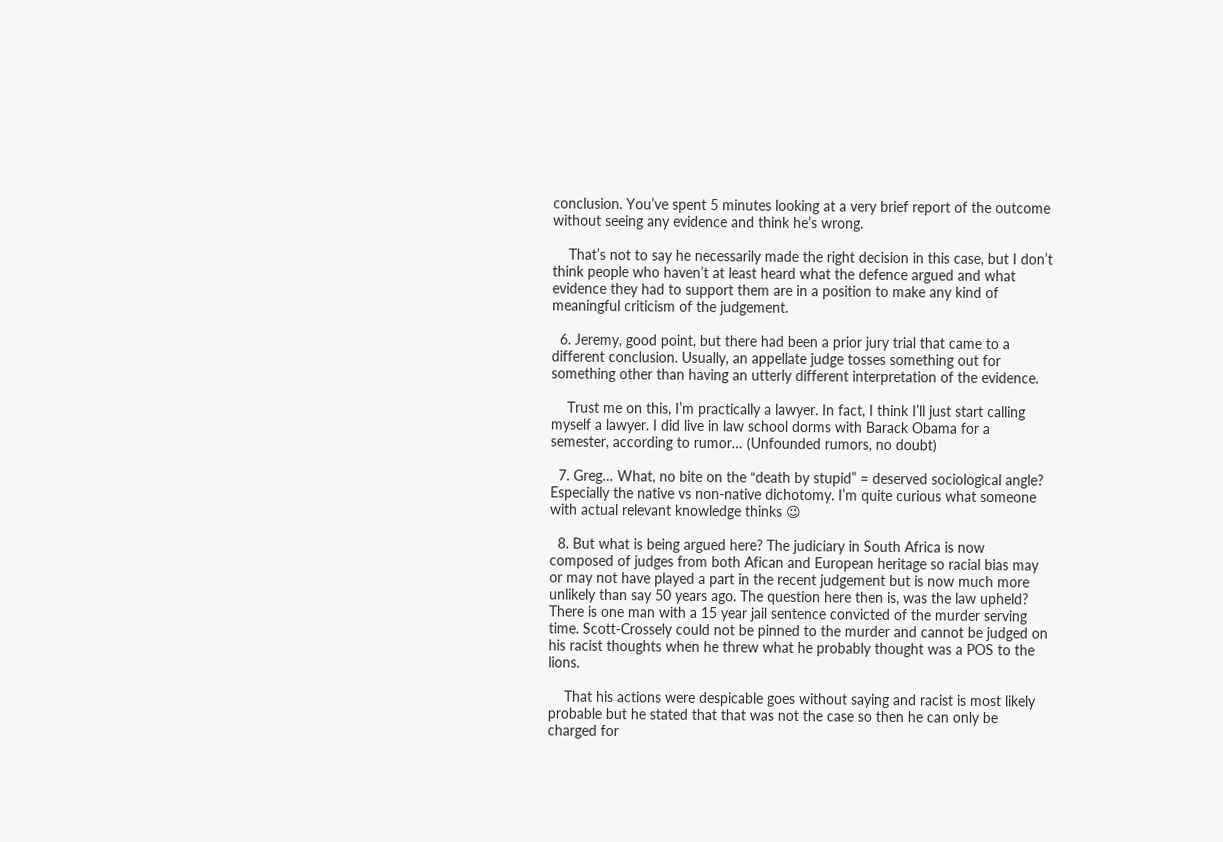conclusion. You’ve spent 5 minutes looking at a very brief report of the outcome without seeing any evidence and think he’s wrong.

    That’s not to say he necessarily made the right decision in this case, but I don’t think people who haven’t at least heard what the defence argued and what evidence they had to support them are in a position to make any kind of meaningful criticism of the judgement.

  6. Jeremy, good point, but there had been a prior jury trial that came to a different conclusion. Usually, an appellate judge tosses something out for something other than having an utterly different interpretation of the evidence.

    Trust me on this, I’m practically a lawyer. In fact, I think I’ll just start calling myself a lawyer. I did live in law school dorms with Barack Obama for a semester, according to rumor… (Unfounded rumors, no doubt)

  7. Greg… What, no bite on the “death by stupid” = deserved sociological angle? Especially the native vs non-native dichotomy. I’m quite curious what someone with actual relevant knowledge thinks 😉

  8. But what is being argued here? The judiciary in South Africa is now composed of judges from both Afican and European heritage so racial bias may or may not have played a part in the recent judgement but is now much more unlikely than say 50 years ago. The question here then is, was the law upheld? There is one man with a 15 year jail sentence convicted of the murder serving time. Scott-Crossely could not be pinned to the murder and cannot be judged on his racist thoughts when he threw what he probably thought was a POS to the lions.

    That his actions were despicable goes without saying and racist is most likely probable but he stated that that was not the case so then he can only be charged for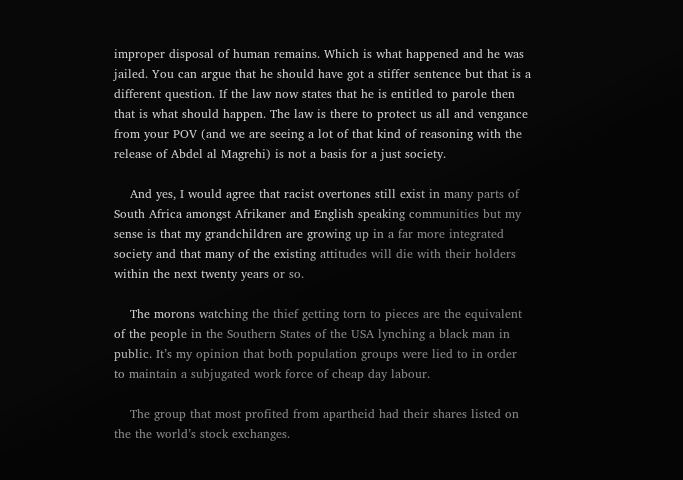improper disposal of human remains. Which is what happened and he was jailed. You can argue that he should have got a stiffer sentence but that is a different question. If the law now states that he is entitled to parole then that is what should happen. The law is there to protect us all and vengance from your POV (and we are seeing a lot of that kind of reasoning with the release of Abdel al Magrehi) is not a basis for a just society.

    And yes, I would agree that racist overtones still exist in many parts of South Africa amongst Afrikaner and English speaking communities but my sense is that my grandchildren are growing up in a far more integrated society and that many of the existing attitudes will die with their holders within the next twenty years or so.

    The morons watching the thief getting torn to pieces are the equivalent of the people in the Southern States of the USA lynching a black man in public. It’s my opinion that both population groups were lied to in order to maintain a subjugated work force of cheap day labour.

    The group that most profited from apartheid had their shares listed on the the world’s stock exchanges.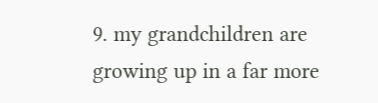9. my grandchildren are growing up in a far more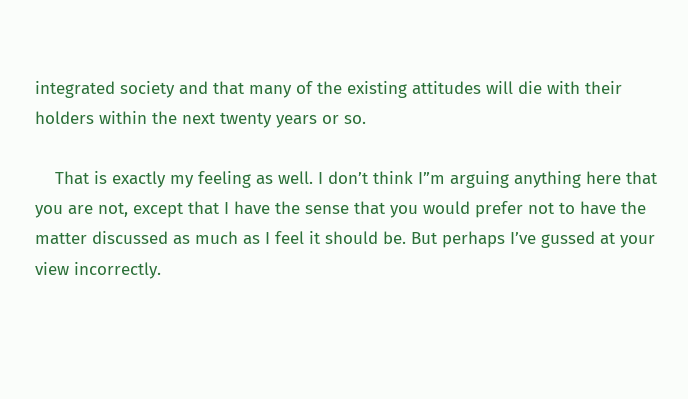integrated society and that many of the existing attitudes will die with their holders within the next twenty years or so.

    That is exactly my feeling as well. I don’t think I”m arguing anything here that you are not, except that I have the sense that you would prefer not to have the matter discussed as much as I feel it should be. But perhaps I’ve gussed at your view incorrectly.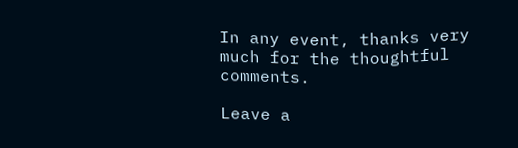In any event, thanks very much for the thoughtful comments.

Leave a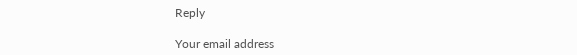Reply

Your email address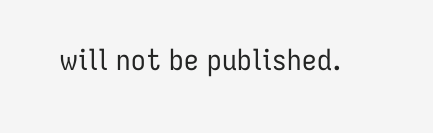will not be published.